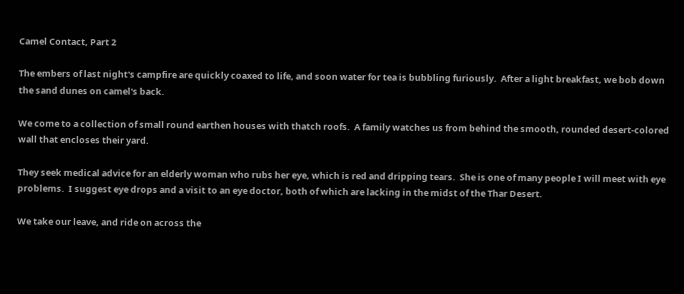Camel Contact, Part 2

The embers of last night's campfire are quickly coaxed to life, and soon water for tea is bubbling furiously.  After a light breakfast, we bob down the sand dunes on camel's back.

We come to a collection of small round earthen houses with thatch roofs.  A family watches us from behind the smooth, rounded desert-colored wall that encloses their yard.

They seek medical advice for an elderly woman who rubs her eye, which is red and dripping tears.  She is one of many people I will meet with eye problems.  I suggest eye drops and a visit to an eye doctor, both of which are lacking in the midst of the Thar Desert.

We take our leave, and ride on across the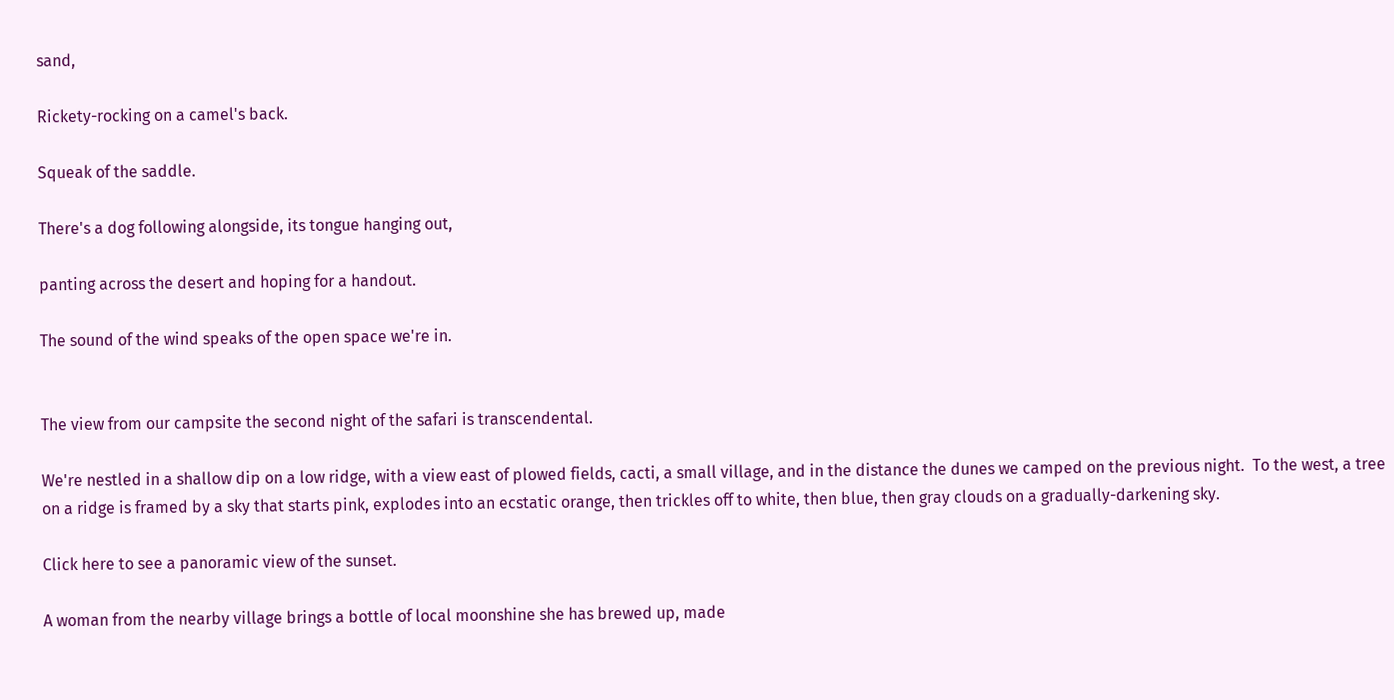sand,

Rickety-rocking on a camel's back.

Squeak of the saddle.

There's a dog following alongside, its tongue hanging out,

panting across the desert and hoping for a handout.

The sound of the wind speaks of the open space we're in.


The view from our campsite the second night of the safari is transcendental.

We're nestled in a shallow dip on a low ridge, with a view east of plowed fields, cacti, a small village, and in the distance the dunes we camped on the previous night.  To the west, a tree on a ridge is framed by a sky that starts pink, explodes into an ecstatic orange, then trickles off to white, then blue, then gray clouds on a gradually-darkening sky.

Click here to see a panoramic view of the sunset.

A woman from the nearby village brings a bottle of local moonshine she has brewed up, made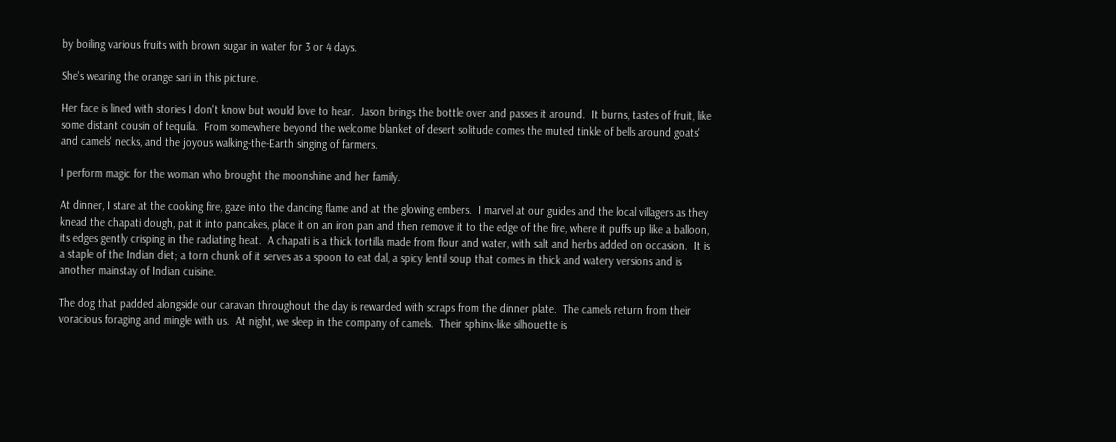by boiling various fruits with brown sugar in water for 3 or 4 days.

She's wearing the orange sari in this picture.

Her face is lined with stories I don't know but would love to hear.  Jason brings the bottle over and passes it around.  It burns, tastes of fruit, like some distant cousin of tequila.  From somewhere beyond the welcome blanket of desert solitude comes the muted tinkle of bells around goats' and camels' necks, and the joyous walking-the-Earth singing of farmers.

I perform magic for the woman who brought the moonshine and her family.

At dinner, I stare at the cooking fire, gaze into the dancing flame and at the glowing embers.  I marvel at our guides and the local villagers as they knead the chapati dough, pat it into pancakes, place it on an iron pan and then remove it to the edge of the fire, where it puffs up like a balloon, its edges gently crisping in the radiating heat.  A chapati is a thick tortilla made from flour and water, with salt and herbs added on occasion.  It is a staple of the Indian diet; a torn chunk of it serves as a spoon to eat dal, a spicy lentil soup that comes in thick and watery versions and is another mainstay of Indian cuisine.

The dog that padded alongside our caravan throughout the day is rewarded with scraps from the dinner plate.  The camels return from their voracious foraging and mingle with us.  At night, we sleep in the company of camels.  Their sphinx-like silhouette is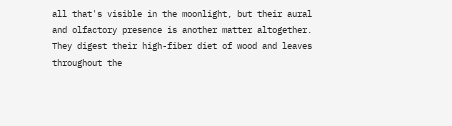all that's visible in the moonlight, but their aural and olfactory presence is another matter altogether.  They digest their high-fiber diet of wood and leaves throughout the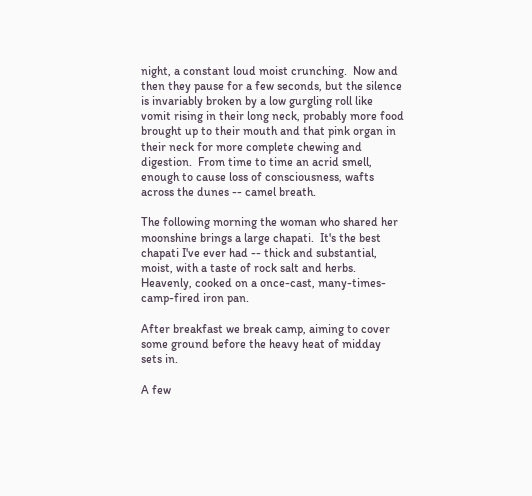night, a constant loud moist crunching.  Now and then they pause for a few seconds, but the silence is invariably broken by a low gurgling roll like vomit rising in their long neck, probably more food brought up to their mouth and that pink organ in their neck for more complete chewing and digestion.  From time to time an acrid smell, enough to cause loss of consciousness, wafts across the dunes -- camel breath.

The following morning the woman who shared her moonshine brings a large chapati.  It's the best chapati I've ever had -- thick and substantial, moist, with a taste of rock salt and herbs.  Heavenly, cooked on a once-cast, many-times-camp-fired iron pan.

After breakfast we break camp, aiming to cover some ground before the heavy heat of midday sets in.

A few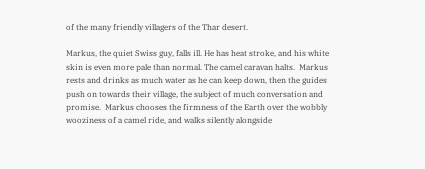of the many friendly villagers of the Thar desert.

Markus, the quiet Swiss guy, falls ill. He has heat stroke, and his white skin is even more pale than normal. The camel caravan halts.  Markus rests and drinks as much water as he can keep down, then the guides push on towards their village, the subject of much conversation and promise.  Markus chooses the firmness of the Earth over the wobbly wooziness of a camel ride, and walks silently alongside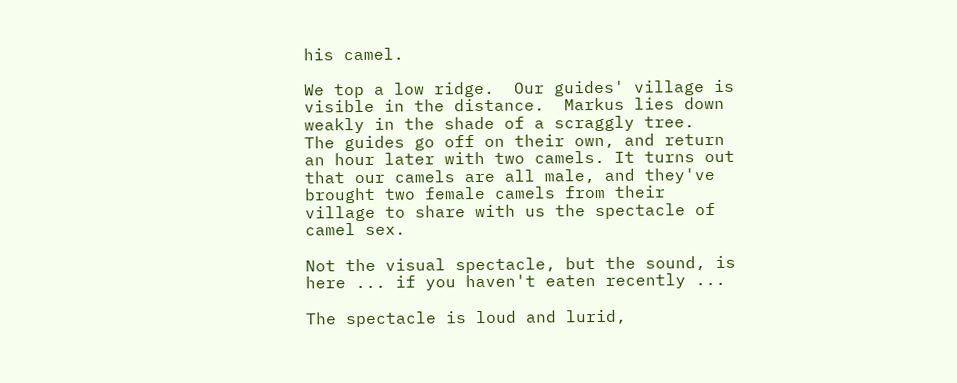his camel.

We top a low ridge.  Our guides' village is visible in the distance.  Markus lies down weakly in the shade of a scraggly tree.  The guides go off on their own, and return an hour later with two camels. It turns out that our camels are all male, and they've brought two female camels from their village to share with us the spectacle of camel sex.

Not the visual spectacle, but the sound, is here ... if you haven't eaten recently ...

The spectacle is loud and lurid,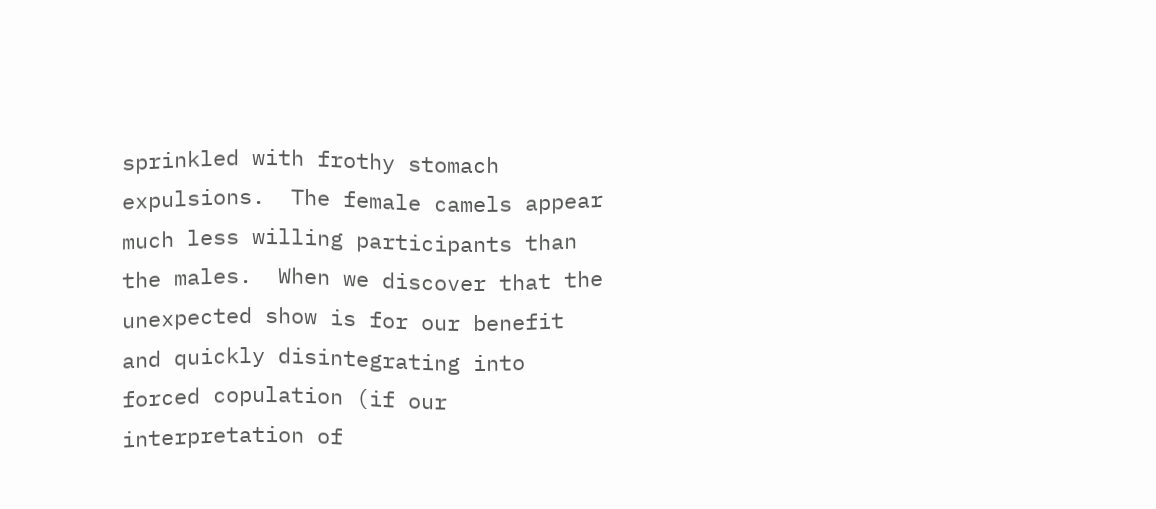sprinkled with frothy stomach expulsions.  The female camels appear much less willing participants than the males.  When we discover that the unexpected show is for our benefit and quickly disintegrating into forced copulation (if our interpretation of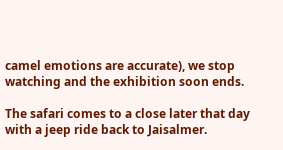camel emotions are accurate), we stop watching and the exhibition soon ends.

The safari comes to a close later that day with a jeep ride back to Jaisalmer.